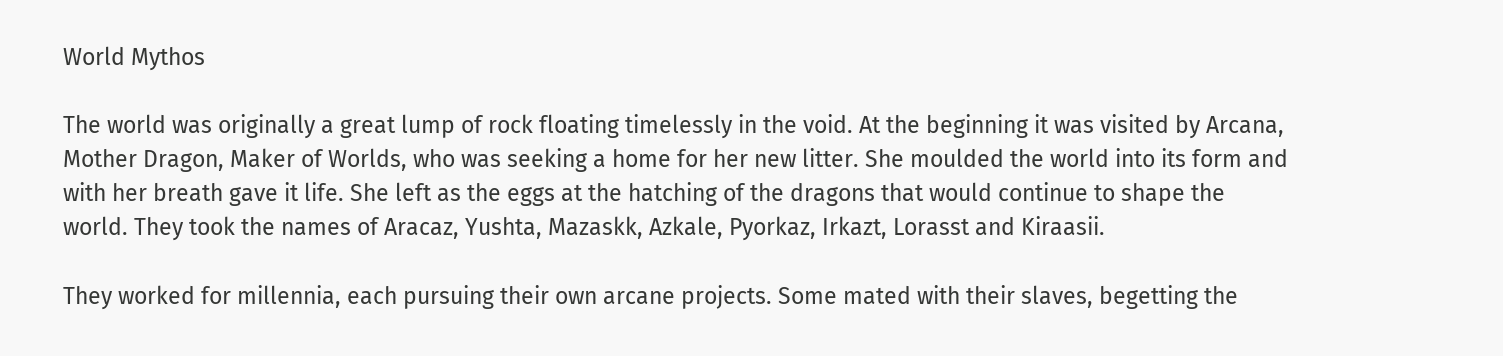World Mythos

The world was originally a great lump of rock floating timelessly in the void. At the beginning it was visited by Arcana, Mother Dragon, Maker of Worlds, who was seeking a home for her new litter. She moulded the world into its form and with her breath gave it life. She left as the eggs at the hatching of the dragons that would continue to shape the world. They took the names of Aracaz, Yushta, Mazaskk, Azkale, Pyorkaz, Irkazt, Lorasst and Kiraasii.

They worked for millennia, each pursuing their own arcane projects. Some mated with their slaves, begetting the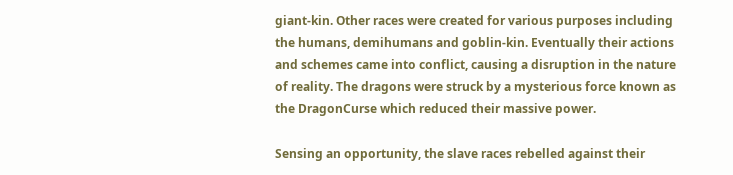giant-kin. Other races were created for various purposes including the humans, demihumans and goblin-kin. Eventually their actions and schemes came into conflict, causing a disruption in the nature of reality. The dragons were struck by a mysterious force known as the DragonCurse which reduced their massive power.

Sensing an opportunity, the slave races rebelled against their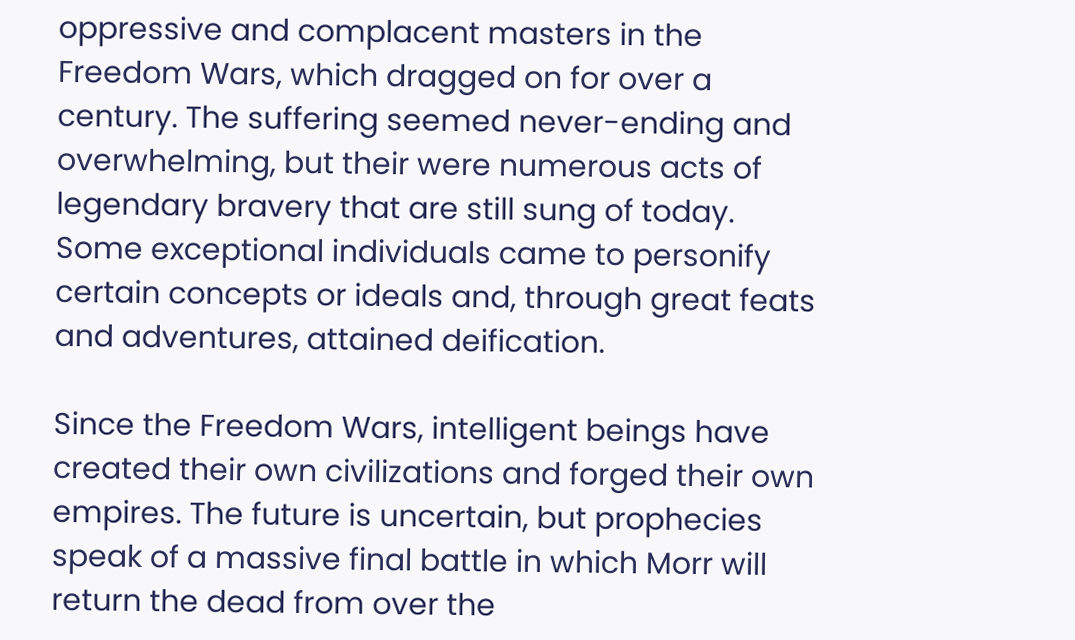oppressive and complacent masters in the Freedom Wars, which dragged on for over a century. The suffering seemed never-ending and overwhelming, but their were numerous acts of legendary bravery that are still sung of today. Some exceptional individuals came to personify certain concepts or ideals and, through great feats and adventures, attained deification.

Since the Freedom Wars, intelligent beings have created their own civilizations and forged their own empires. The future is uncertain, but prophecies speak of a massive final battle in which Morr will return the dead from over the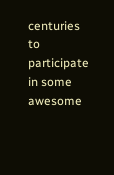centuries to participate in some awesome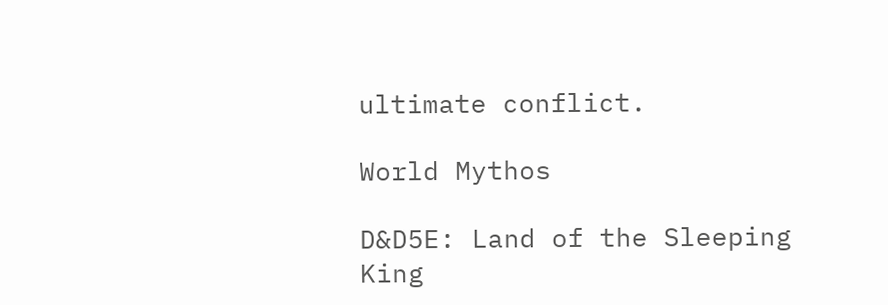ultimate conflict.

World Mythos

D&D5E: Land of the Sleeping King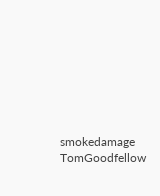smokedamage TomGoodfellow